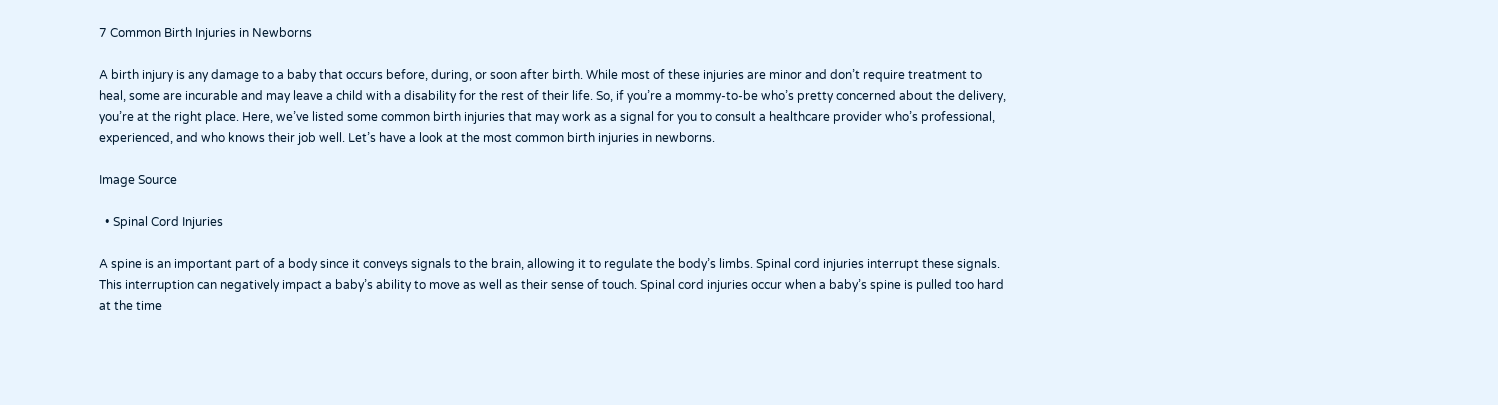7 Common Birth Injuries in Newborns

A birth injury is any damage to a baby that occurs before, during, or soon after birth. While most of these injuries are minor and don’t require treatment to heal, some are incurable and may leave a child with a disability for the rest of their life. So, if you’re a mommy-to-be who’s pretty concerned about the delivery, you’re at the right place. Here, we’ve listed some common birth injuries that may work as a signal for you to consult a healthcare provider who’s professional, experienced, and who knows their job well. Let’s have a look at the most common birth injuries in newborns.

Image Source

  • Spinal Cord Injuries

A spine is an important part of a body since it conveys signals to the brain, allowing it to regulate the body’s limbs. Spinal cord injuries interrupt these signals. This interruption can negatively impact a baby’s ability to move as well as their sense of touch. Spinal cord injuries occur when a baby’s spine is pulled too hard at the time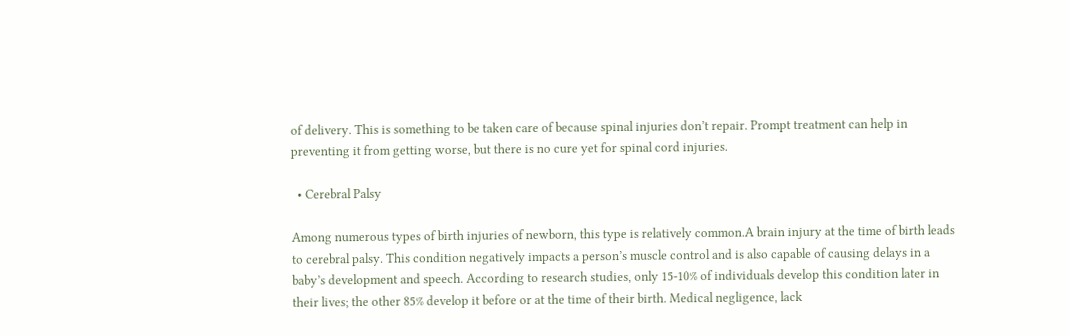of delivery. This is something to be taken care of because spinal injuries don’t repair. Prompt treatment can help in preventing it from getting worse, but there is no cure yet for spinal cord injuries.

  • Cerebral Palsy

Among numerous types of birth injuries of newborn, this type is relatively common.A brain injury at the time of birth leads to cerebral palsy. This condition negatively impacts a person’s muscle control and is also capable of causing delays in a baby’s development and speech. According to research studies, only 15-10% of individuals develop this condition later in their lives; the other 85% develop it before or at the time of their birth. Medical negligence, lack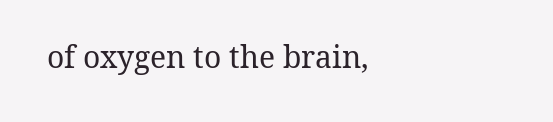of oxygen to the brain,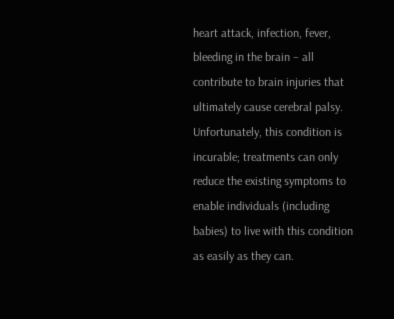heart attack, infection, fever, bleeding in the brain – all contribute to brain injuries that ultimately cause cerebral palsy. Unfortunately, this condition is incurable; treatments can only reduce the existing symptoms to enable individuals (including babies) to live with this condition as easily as they can.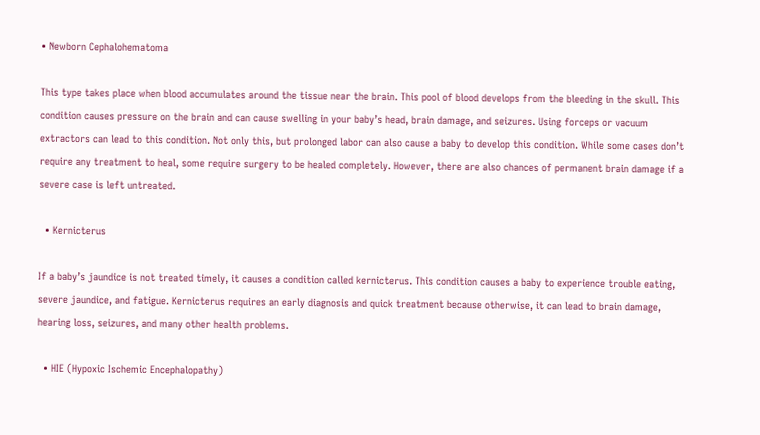• Newborn Cephalohematoma

This type takes place when blood accumulates around the tissue near the brain. This pool of blood develops from the bleeding in the skull. This condition causes pressure on the brain and can cause swelling in your baby’s head, brain damage, and seizures. Using forceps or vacuum extractors can lead to this condition. Not only this, but prolonged labor can also cause a baby to develop this condition. While some cases don’t require any treatment to heal, some require surgery to be healed completely. However, there are also chances of permanent brain damage if a severe case is left untreated.

  • Kernicterus

If a baby’s jaundice is not treated timely, it causes a condition called kernicterus. This condition causes a baby to experience trouble eating, severe jaundice, and fatigue. Kernicterus requires an early diagnosis and quick treatment because otherwise, it can lead to brain damage, hearing loss, seizures, and many other health problems.

  • HIE (Hypoxic Ischemic Encephalopathy)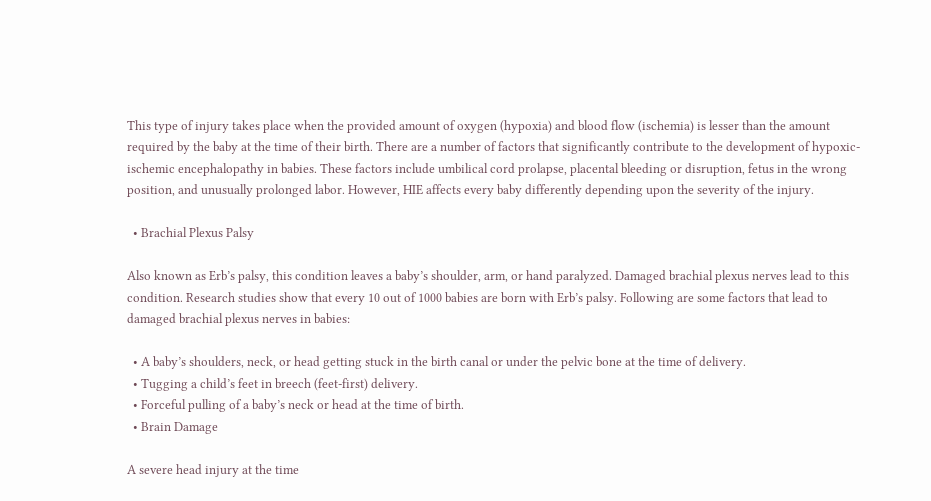This type of injury takes place when the provided amount of oxygen (hypoxia) and blood flow (ischemia) is lesser than the amount required by the baby at the time of their birth. There are a number of factors that significantly contribute to the development of hypoxic-ischemic encephalopathy in babies. These factors include umbilical cord prolapse, placental bleeding or disruption, fetus in the wrong position, and unusually prolonged labor. However, HIE affects every baby differently depending upon the severity of the injury.

  • Brachial Plexus Palsy

Also known as Erb’s palsy, this condition leaves a baby’s shoulder, arm, or hand paralyzed. Damaged brachial plexus nerves lead to this condition. Research studies show that every 10 out of 1000 babies are born with Erb’s palsy. Following are some factors that lead to damaged brachial plexus nerves in babies:

  • A baby’s shoulders, neck, or head getting stuck in the birth canal or under the pelvic bone at the time of delivery.
  • Tugging a child’s feet in breech (feet-first) delivery.
  • Forceful pulling of a baby’s neck or head at the time of birth.
  • Brain Damage

A severe head injury at the time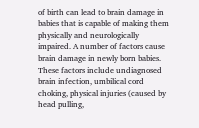of birth can lead to brain damage in babies that is capable of making them physically and neurologically impaired. A number of factors cause brain damage in newly born babies. These factors include undiagnosed brain infection, umbilical cord choking, physical injuries (caused by head pulling,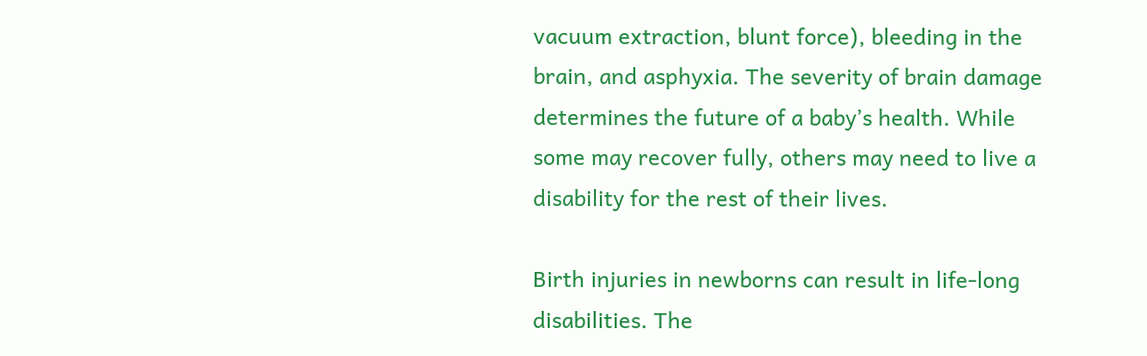vacuum extraction, blunt force), bleeding in the brain, and asphyxia. The severity of brain damage determines the future of a baby’s health. While some may recover fully, others may need to live a disability for the rest of their lives.

Birth injuries in newborns can result in life-long disabilities. The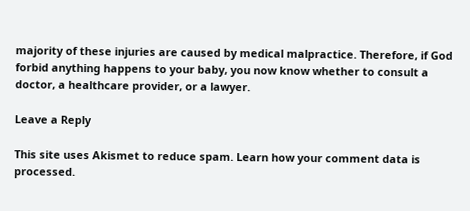majority of these injuries are caused by medical malpractice. Therefore, if God forbid anything happens to your baby, you now know whether to consult a doctor, a healthcare provider, or a lawyer.

Leave a Reply

This site uses Akismet to reduce spam. Learn how your comment data is processed.